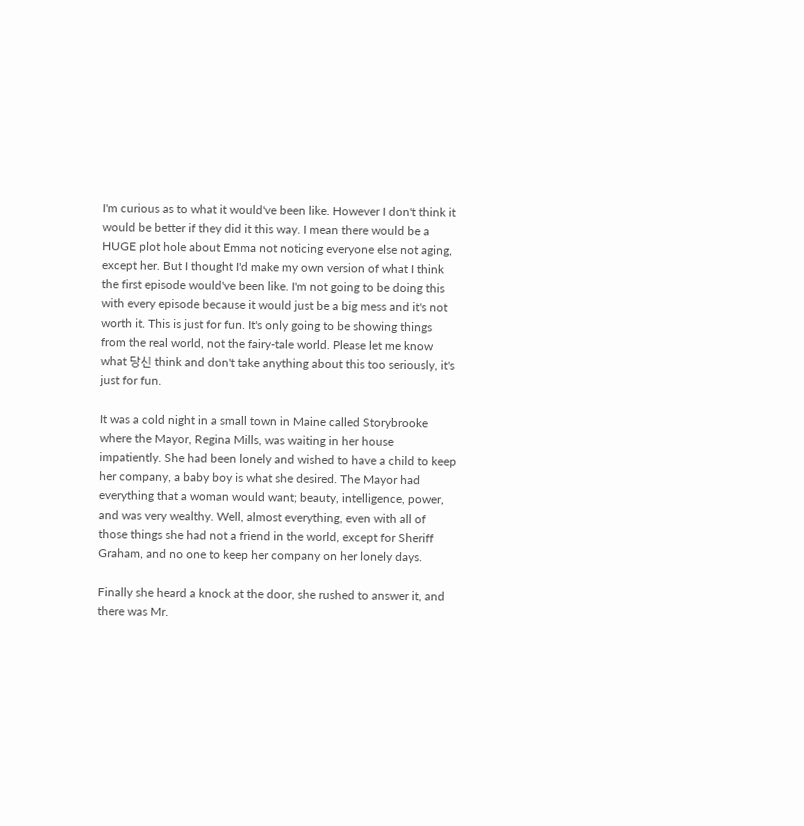I'm curious as to what it would've been like. However I don't think it would be better if they did it this way. I mean there would be a HUGE plot hole about Emma not noticing everyone else not aging, except her. But I thought I'd make my own version of what I think the first episode would've been like. I'm not going to be doing this with every episode because it would just be a big mess and it's not worth it. This is just for fun. It's only going to be showing things from the real world, not the fairy-tale world. Please let me know what 당신 think and don't take anything about this too seriously, it's just for fun.

It was a cold night in a small town in Maine called Storybrooke where the Mayor, Regina Mills, was waiting in her house impatiently. She had been lonely and wished to have a child to keep her company, a baby boy is what she desired. The Mayor had everything that a woman would want; beauty, intelligence, power, and was very wealthy. Well, almost everything, even with all of those things she had not a friend in the world, except for Sheriff Graham, and no one to keep her company on her lonely days.

Finally she heard a knock at the door, she rushed to answer it, and there was Mr.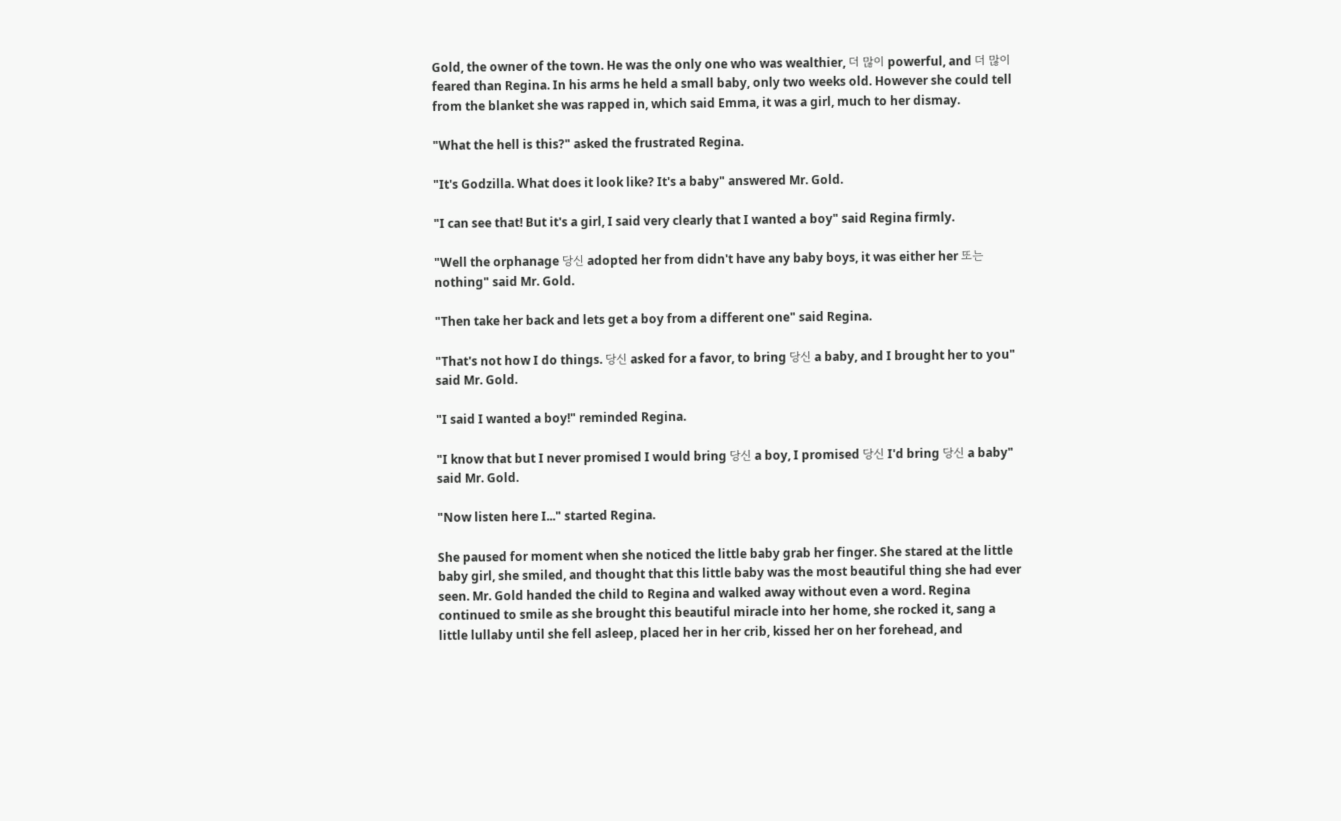Gold, the owner of the town. He was the only one who was wealthier, 더 많이 powerful, and 더 많이 feared than Regina. In his arms he held a small baby, only two weeks old. However she could tell from the blanket she was rapped in, which said Emma, it was a girl, much to her dismay.

"What the hell is this?" asked the frustrated Regina.

"It's Godzilla. What does it look like? It's a baby" answered Mr. Gold.

"I can see that! But it's a girl, I said very clearly that I wanted a boy" said Regina firmly.

"Well the orphanage 당신 adopted her from didn't have any baby boys, it was either her 또는 nothing" said Mr. Gold.

"Then take her back and lets get a boy from a different one" said Regina.

"That's not how I do things. 당신 asked for a favor, to bring 당신 a baby, and I brought her to you" said Mr. Gold.

"I said I wanted a boy!" reminded Regina.

"I know that but I never promised I would bring 당신 a boy, I promised 당신 I'd bring 당신 a baby" said Mr. Gold.

"Now listen here I..." started Regina.

She paused for moment when she noticed the little baby grab her finger. She stared at the little baby girl, she smiled, and thought that this little baby was the most beautiful thing she had ever seen. Mr. Gold handed the child to Regina and walked away without even a word. Regina continued to smile as she brought this beautiful miracle into her home, she rocked it, sang a little lullaby until she fell asleep, placed her in her crib, kissed her on her forehead, and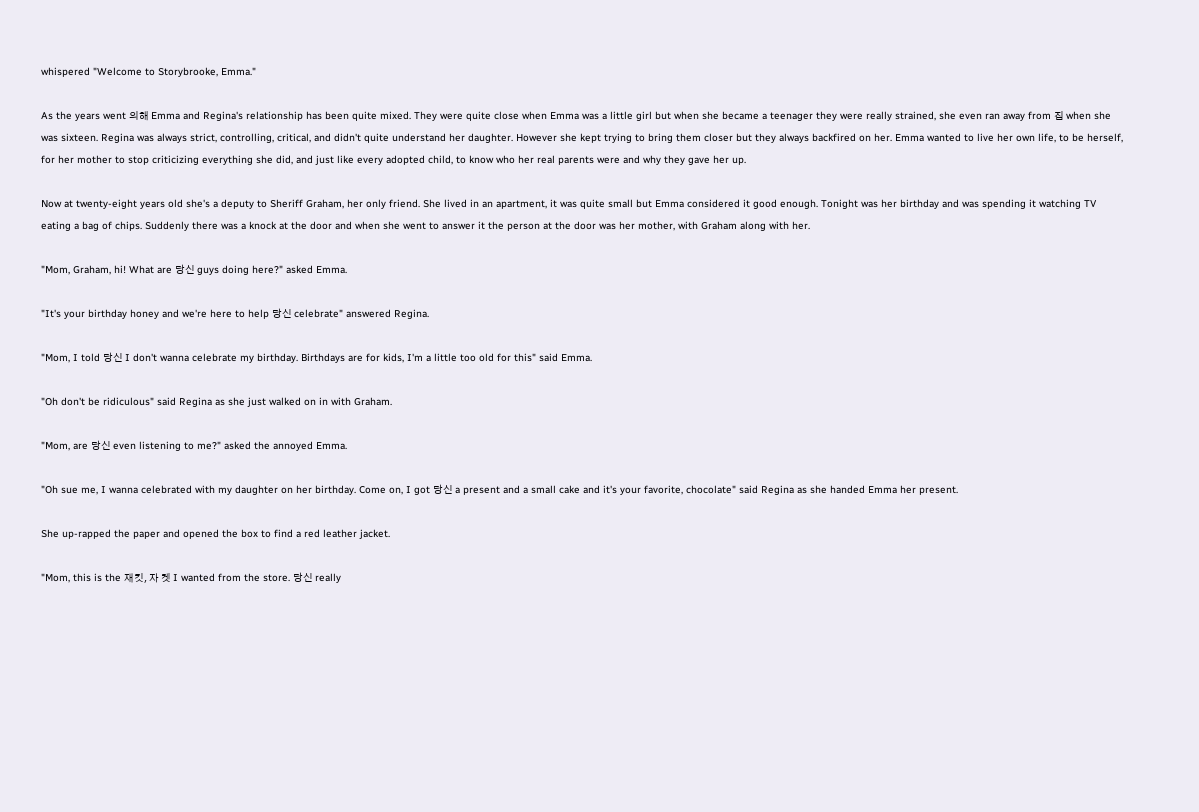whispered "Welcome to Storybrooke, Emma."

As the years went 의해 Emma and Regina's relationship has been quite mixed. They were quite close when Emma was a little girl but when she became a teenager they were really strained, she even ran away from 집 when she was sixteen. Regina was always strict, controlling, critical, and didn't quite understand her daughter. However she kept trying to bring them closer but they always backfired on her. Emma wanted to live her own life, to be herself, for her mother to stop criticizing everything she did, and just like every adopted child, to know who her real parents were and why they gave her up.

Now at twenty-eight years old she's a deputy to Sheriff Graham, her only friend. She lived in an apartment, it was quite small but Emma considered it good enough. Tonight was her birthday and was spending it watching TV eating a bag of chips. Suddenly there was a knock at the door and when she went to answer it the person at the door was her mother, with Graham along with her.

"Mom, Graham, hi! What are 당신 guys doing here?" asked Emma.

"It's your birthday honey and we're here to help 당신 celebrate" answered Regina.

"Mom, I told 당신 I don't wanna celebrate my birthday. Birthdays are for kids, I'm a little too old for this" said Emma.

"Oh don't be ridiculous" said Regina as she just walked on in with Graham.

"Mom, are 당신 even listening to me?" asked the annoyed Emma.

"Oh sue me, I wanna celebrated with my daughter on her birthday. Come on, I got 당신 a present and a small cake and it's your favorite, chocolate" said Regina as she handed Emma her present.

She up-rapped the paper and opened the box to find a red leather jacket.

"Mom, this is the 재킷, 자 켓 I wanted from the store. 당신 really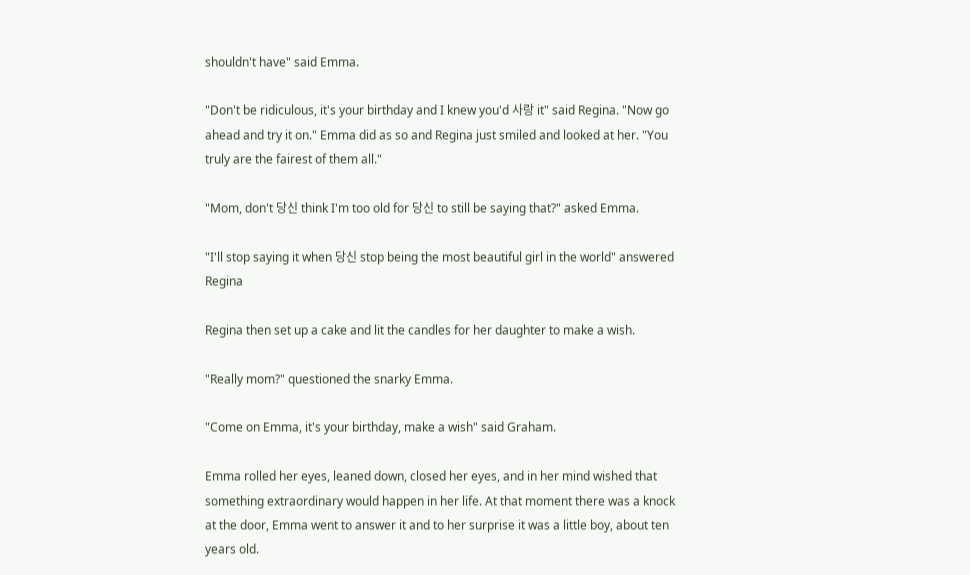shouldn't have" said Emma.

"Don't be ridiculous, it's your birthday and I knew you'd 사랑 it" said Regina. "Now go ahead and try it on." Emma did as so and Regina just smiled and looked at her. "You truly are the fairest of them all."

"Mom, don't 당신 think I'm too old for 당신 to still be saying that?" asked Emma.

"I'll stop saying it when 당신 stop being the most beautiful girl in the world" answered Regina

Regina then set up a cake and lit the candles for her daughter to make a wish.

"Really mom?" questioned the snarky Emma.

"Come on Emma, it's your birthday, make a wish" said Graham.

Emma rolled her eyes, leaned down, closed her eyes, and in her mind wished that something extraordinary would happen in her life. At that moment there was a knock at the door, Emma went to answer it and to her surprise it was a little boy, about ten years old.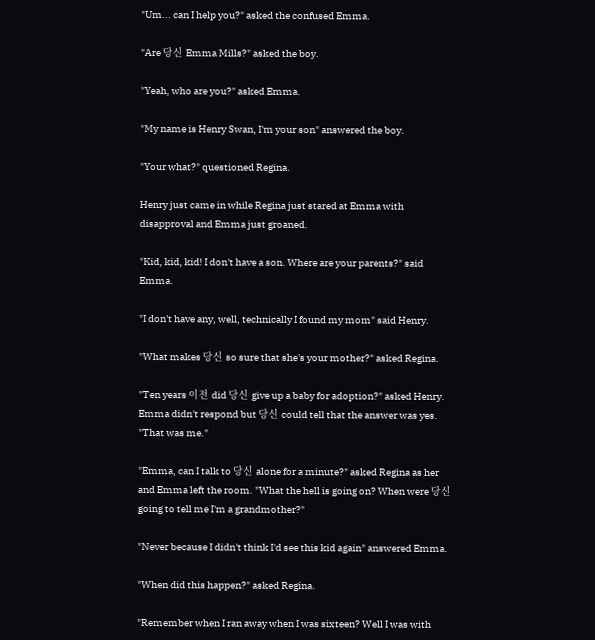"Um... can I help you?" asked the confused Emma.

"Are 당신 Emma Mills?" asked the boy.

"Yeah, who are you?" asked Emma.

"My name is Henry Swan, I'm your son" answered the boy.

"Your what?" questioned Regina.

Henry just came in while Regina just stared at Emma with disapproval and Emma just groaned.

"Kid, kid, kid! I don't have a son. Where are your parents?" said Emma.

"I don't have any, well, technically I found my mom" said Henry.

"What makes 당신 so sure that she's your mother?" asked Regina.

"Ten years 이전 did 당신 give up a baby for adoption?" asked Henry. Emma didn't respond but 당신 could tell that the answer was yes. "That was me."

"Emma, can I talk to 당신 alone for a minute?" asked Regina as her and Emma left the room. "What the hell is going on? When were 당신 going to tell me I'm a grandmother?"

"Never because I didn't think I'd see this kid again" answered Emma.

"When did this happen?" asked Regina.

"Remember when I ran away when I was sixteen? Well I was with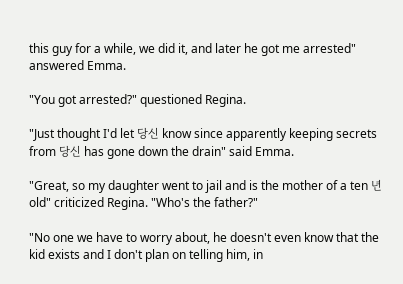this guy for a while, we did it, and later he got me arrested" answered Emma.

"You got arrested?" questioned Regina.

"Just thought I'd let 당신 know since apparently keeping secrets from 당신 has gone down the drain" said Emma.

"Great, so my daughter went to jail and is the mother of a ten 년 old" criticized Regina. "Who's the father?"

"No one we have to worry about, he doesn't even know that the kid exists and I don't plan on telling him, in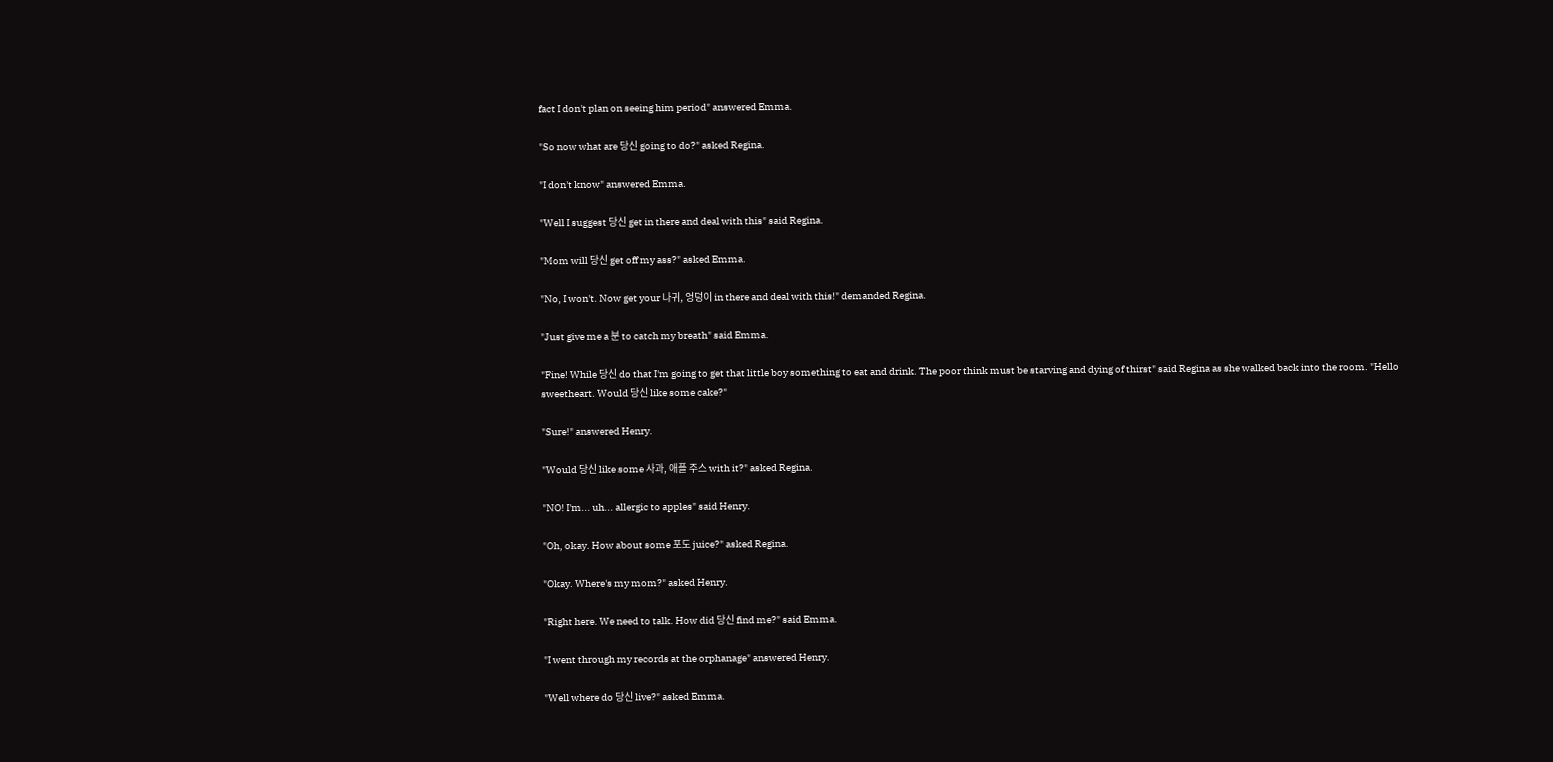fact I don't plan on seeing him period" answered Emma.

"So now what are 당신 going to do?" asked Regina.

"I don't know" answered Emma.

"Well I suggest 당신 get in there and deal with this" said Regina.

"Mom will 당신 get off my ass?" asked Emma.

"No, I won't. Now get your 나귀, 엉덩이 in there and deal with this!" demanded Regina.

"Just give me a 분 to catch my breath" said Emma.

"Fine! While 당신 do that I'm going to get that little boy something to eat and drink. The poor think must be starving and dying of thirst" said Regina as she walked back into the room. "Hello sweetheart. Would 당신 like some cake?"

"Sure!" answered Henry.

"Would 당신 like some 사과, 애플 주스 with it?" asked Regina.

"NO! I'm... uh... allergic to apples" said Henry.

"Oh, okay. How about some 포도 juice?" asked Regina.

"Okay. Where's my mom?" asked Henry.

"Right here. We need to talk. How did 당신 find me?" said Emma.

"I went through my records at the orphanage" answered Henry.

"Well where do 당신 live?" asked Emma.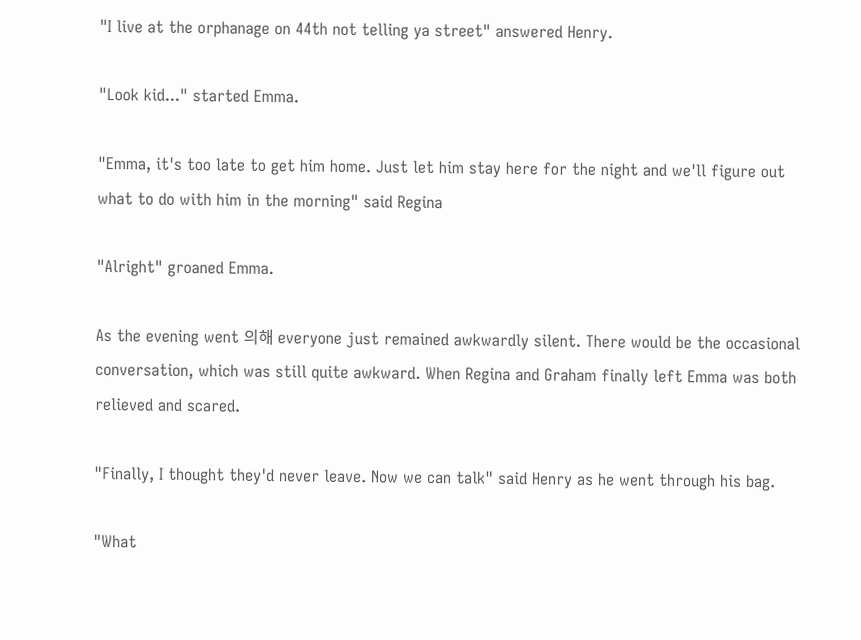"I live at the orphanage on 44th not telling ya street" answered Henry.

"Look kid..." started Emma.

"Emma, it's too late to get him home. Just let him stay here for the night and we'll figure out what to do with him in the morning" said Regina

"Alright" groaned Emma.

As the evening went 의해 everyone just remained awkwardly silent. There would be the occasional conversation, which was still quite awkward. When Regina and Graham finally left Emma was both relieved and scared.

"Finally, I thought they'd never leave. Now we can talk" said Henry as he went through his bag.

"What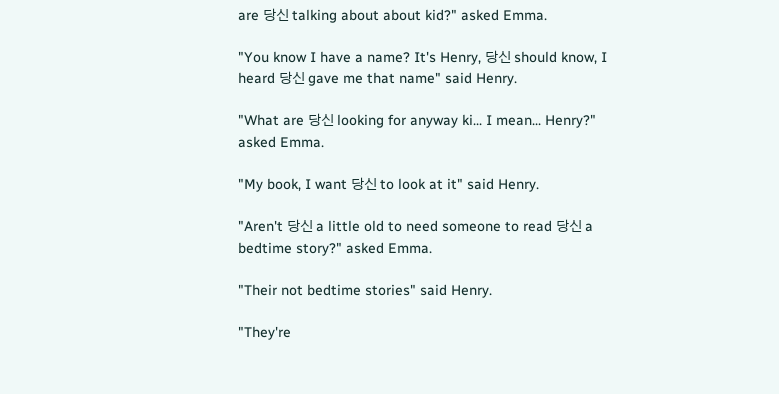are 당신 talking about about kid?" asked Emma.

"You know I have a name? It's Henry, 당신 should know, I heard 당신 gave me that name" said Henry.

"What are 당신 looking for anyway ki... I mean... Henry?" asked Emma.

"My book, I want 당신 to look at it" said Henry.

"Aren't 당신 a little old to need someone to read 당신 a bedtime story?" asked Emma.

"Their not bedtime stories" said Henry.

"They're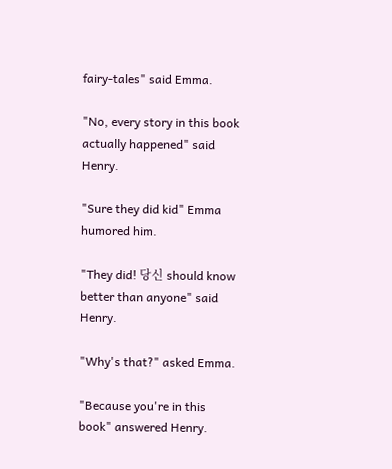fairy-tales" said Emma.

"No, every story in this book actually happened" said Henry.

"Sure they did kid" Emma humored him.

"They did! 당신 should know better than anyone" said Henry.

"Why's that?" asked Emma.

"Because you're in this book" answered Henry.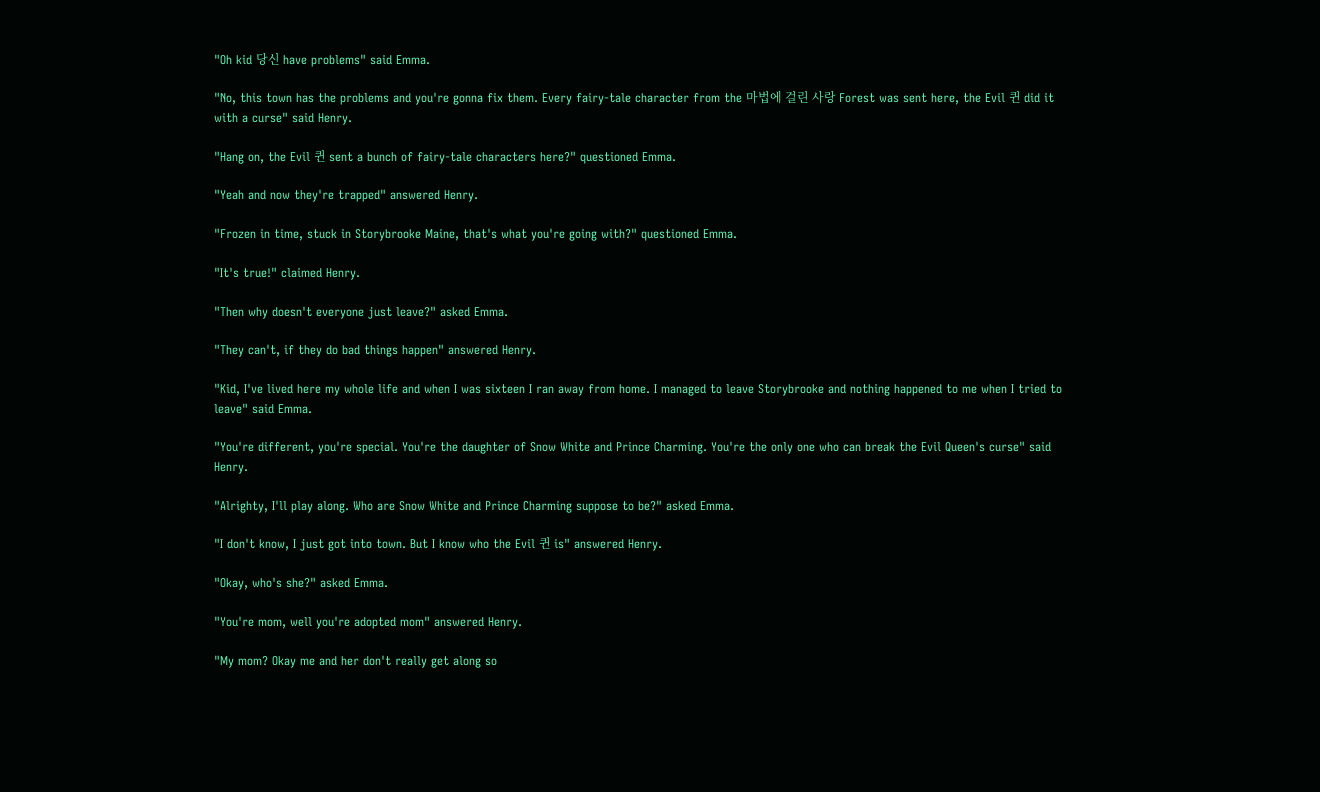"Oh kid 당신 have problems" said Emma.

"No, this town has the problems and you're gonna fix them. Every fairy-tale character from the 마법에 걸린 사랑 Forest was sent here, the Evil 퀸 did it with a curse" said Henry.

"Hang on, the Evil 퀸 sent a bunch of fairy-tale characters here?" questioned Emma.

"Yeah and now they're trapped" answered Henry.

"Frozen in time, stuck in Storybrooke Maine, that's what you're going with?" questioned Emma.

"It's true!" claimed Henry.

"Then why doesn't everyone just leave?" asked Emma.

"They can't, if they do bad things happen" answered Henry.

"Kid, I've lived here my whole life and when I was sixteen I ran away from home. I managed to leave Storybrooke and nothing happened to me when I tried to leave" said Emma.

"You're different, you're special. You're the daughter of Snow White and Prince Charming. You're the only one who can break the Evil Queen's curse" said Henry.

"Alrighty, I'll play along. Who are Snow White and Prince Charming suppose to be?" asked Emma.

"I don't know, I just got into town. But I know who the Evil 퀸 is" answered Henry.

"Okay, who's she?" asked Emma.

"You're mom, well you're adopted mom" answered Henry.

"My mom? Okay me and her don't really get along so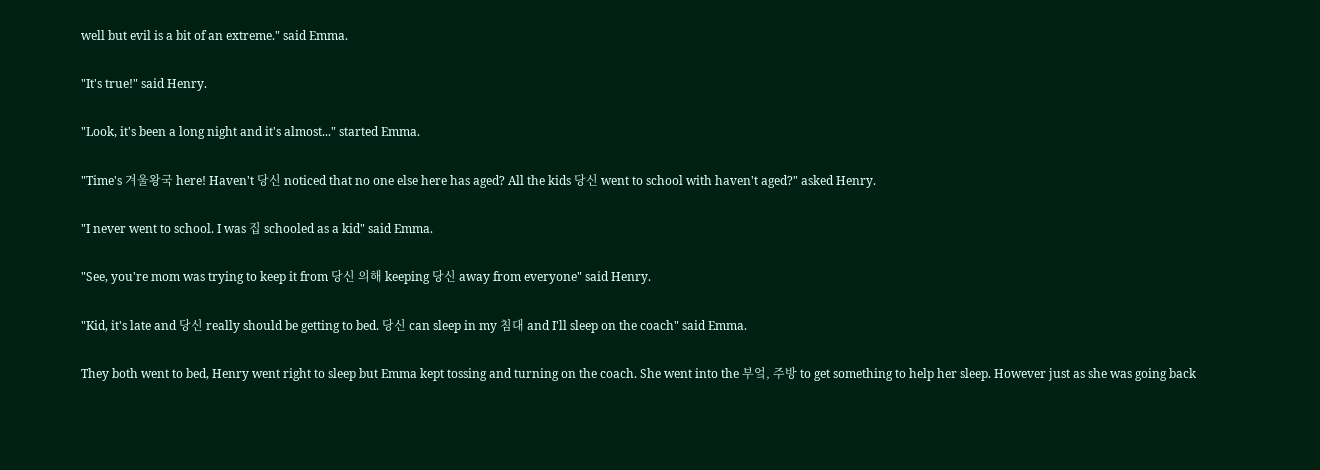well but evil is a bit of an extreme." said Emma.

"It's true!" said Henry.

"Look, it's been a long night and it's almost..." started Emma.

"Time's 겨울왕국 here! Haven't 당신 noticed that no one else here has aged? All the kids 당신 went to school with haven't aged?" asked Henry.

"I never went to school. I was 집 schooled as a kid" said Emma.

"See, you're mom was trying to keep it from 당신 의해 keeping 당신 away from everyone" said Henry.

"Kid, it's late and 당신 really should be getting to bed. 당신 can sleep in my 침대 and I'll sleep on the coach" said Emma.

They both went to bed, Henry went right to sleep but Emma kept tossing and turning on the coach. She went into the 부엌, 주방 to get something to help her sleep. However just as she was going back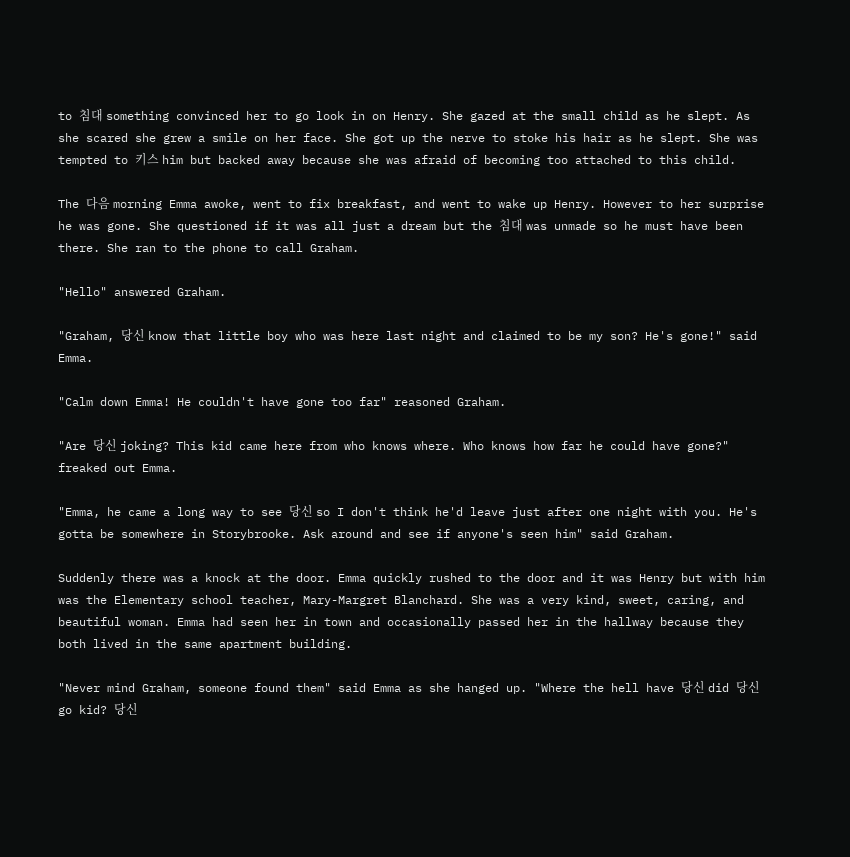to 침대 something convinced her to go look in on Henry. She gazed at the small child as he slept. As she scared she grew a smile on her face. She got up the nerve to stoke his hair as he slept. She was tempted to 키스 him but backed away because she was afraid of becoming too attached to this child.

The 다음 morning Emma awoke, went to fix breakfast, and went to wake up Henry. However to her surprise he was gone. She questioned if it was all just a dream but the 침대 was unmade so he must have been there. She ran to the phone to call Graham.

"Hello" answered Graham.

"Graham, 당신 know that little boy who was here last night and claimed to be my son? He's gone!" said Emma.

"Calm down Emma! He couldn't have gone too far" reasoned Graham.

"Are 당신 joking? This kid came here from who knows where. Who knows how far he could have gone?" freaked out Emma.

"Emma, he came a long way to see 당신 so I don't think he'd leave just after one night with you. He's gotta be somewhere in Storybrooke. Ask around and see if anyone's seen him" said Graham.

Suddenly there was a knock at the door. Emma quickly rushed to the door and it was Henry but with him was the Elementary school teacher, Mary-Margret Blanchard. She was a very kind, sweet, caring, and beautiful woman. Emma had seen her in town and occasionally passed her in the hallway because they both lived in the same apartment building.

"Never mind Graham, someone found them" said Emma as she hanged up. "Where the hell have 당신 did 당신 go kid? 당신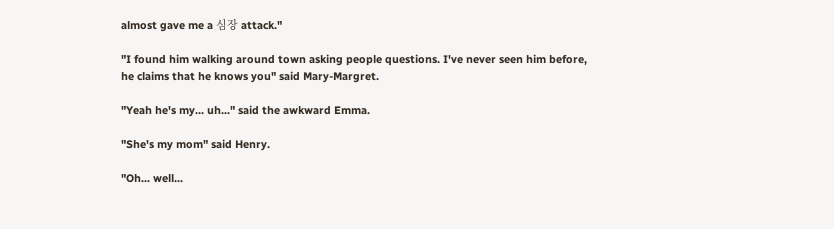almost gave me a 심장 attack."

"I found him walking around town asking people questions. I've never seen him before, he claims that he knows you" said Mary-Margret.

"Yeah he's my... uh..." said the awkward Emma.

"She's my mom" said Henry.

"Oh... well...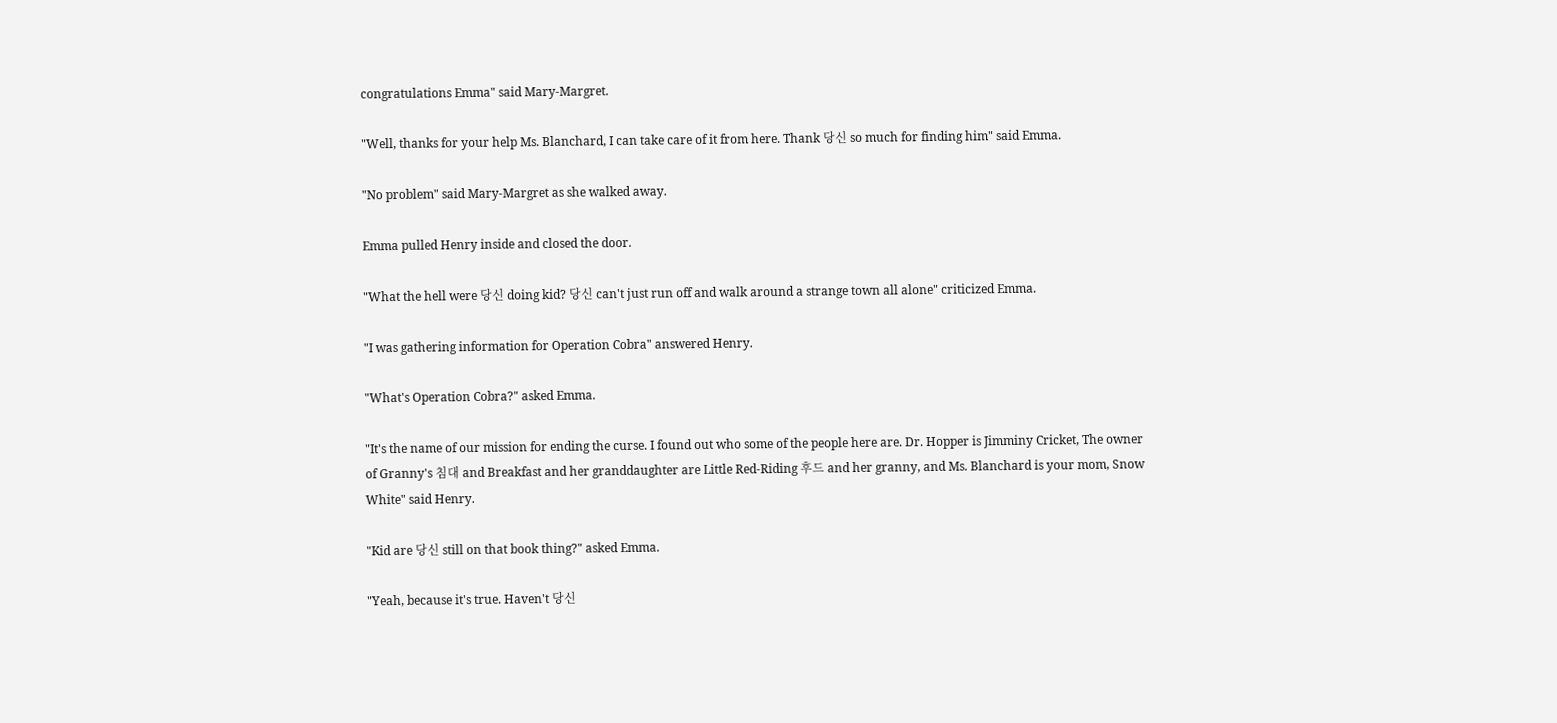congratulations Emma" said Mary-Margret.

"Well, thanks for your help Ms. Blanchard, I can take care of it from here. Thank 당신 so much for finding him" said Emma.

"No problem" said Mary-Margret as she walked away.

Emma pulled Henry inside and closed the door.

"What the hell were 당신 doing kid? 당신 can't just run off and walk around a strange town all alone" criticized Emma.

"I was gathering information for Operation Cobra" answered Henry.

"What's Operation Cobra?" asked Emma.

"It's the name of our mission for ending the curse. I found out who some of the people here are. Dr. Hopper is Jimminy Cricket, The owner of Granny's 침대 and Breakfast and her granddaughter are Little Red-Riding 후드 and her granny, and Ms. Blanchard is your mom, Snow White" said Henry.

"Kid are 당신 still on that book thing?" asked Emma.

"Yeah, because it's true. Haven't 당신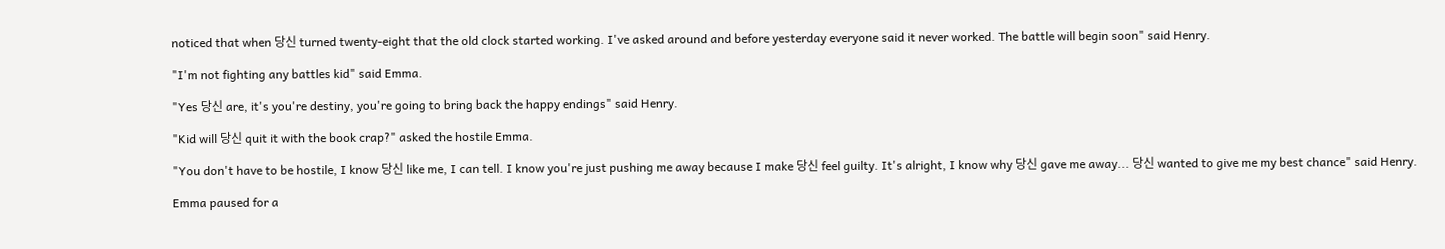noticed that when 당신 turned twenty-eight that the old clock started working. I've asked around and before yesterday everyone said it never worked. The battle will begin soon" said Henry.

"I'm not fighting any battles kid" said Emma.

"Yes 당신 are, it's you're destiny, you're going to bring back the happy endings" said Henry.

"Kid will 당신 quit it with the book crap?" asked the hostile Emma.

"You don't have to be hostile, I know 당신 like me, I can tell. I know you're just pushing me away because I make 당신 feel guilty. It's alright, I know why 당신 gave me away... 당신 wanted to give me my best chance" said Henry.

Emma paused for a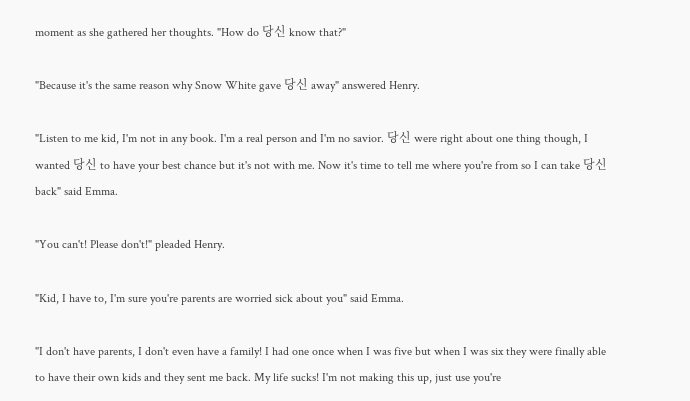moment as she gathered her thoughts. "How do 당신 know that?"

"Because it's the same reason why Snow White gave 당신 away" answered Henry.

"Listen to me kid, I'm not in any book. I'm a real person and I'm no savior. 당신 were right about one thing though, I wanted 당신 to have your best chance but it's not with me. Now it's time to tell me where you're from so I can take 당신 back" said Emma.

"You can't! Please don't!" pleaded Henry.

"Kid, I have to, I'm sure you're parents are worried sick about you" said Emma.

"I don't have parents, I don't even have a family! I had one once when I was five but when I was six they were finally able to have their own kids and they sent me back. My life sucks! I'm not making this up, just use you're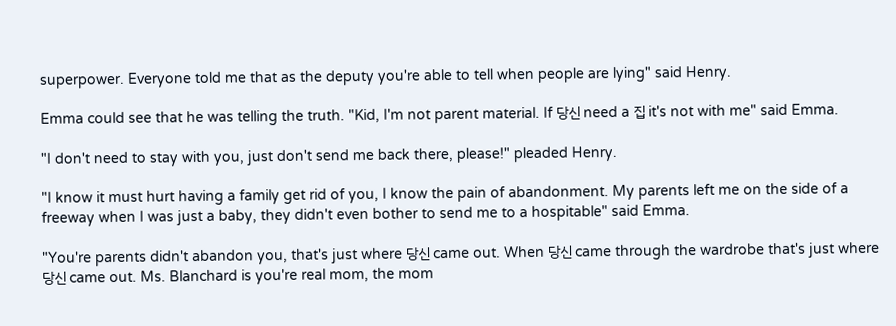superpower. Everyone told me that as the deputy you're able to tell when people are lying" said Henry.

Emma could see that he was telling the truth. "Kid, I'm not parent material. If 당신 need a 집 it's not with me" said Emma.

"I don't need to stay with you, just don't send me back there, please!" pleaded Henry.

"I know it must hurt having a family get rid of you, I know the pain of abandonment. My parents left me on the side of a freeway when I was just a baby, they didn't even bother to send me to a hospitable" said Emma.

"You're parents didn't abandon you, that's just where 당신 came out. When 당신 came through the wardrobe that's just where 당신 came out. Ms. Blanchard is you're real mom, the mom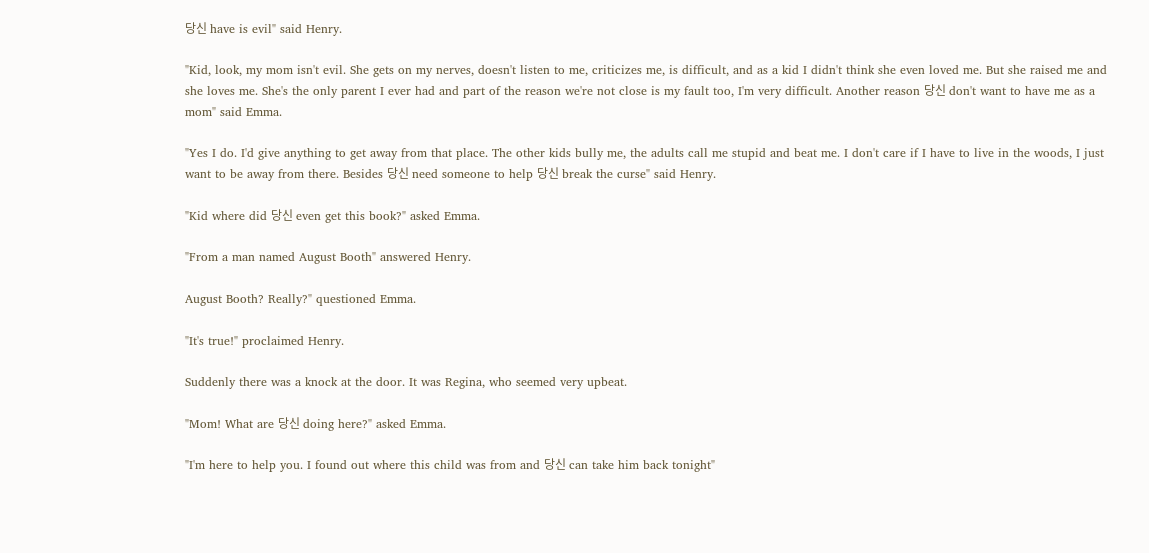당신 have is evil" said Henry.

"Kid, look, my mom isn't evil. She gets on my nerves, doesn't listen to me, criticizes me, is difficult, and as a kid I didn't think she even loved me. But she raised me and she loves me. She's the only parent I ever had and part of the reason we're not close is my fault too, I'm very difficult. Another reason 당신 don't want to have me as a mom" said Emma.

"Yes I do. I'd give anything to get away from that place. The other kids bully me, the adults call me stupid and beat me. I don't care if I have to live in the woods, I just want to be away from there. Besides 당신 need someone to help 당신 break the curse" said Henry.

"Kid where did 당신 even get this book?" asked Emma.

"From a man named August Booth" answered Henry.

August Booth? Really?" questioned Emma.

"It's true!" proclaimed Henry.

Suddenly there was a knock at the door. It was Regina, who seemed very upbeat.

"Mom! What are 당신 doing here?" asked Emma.

"I'm here to help you. I found out where this child was from and 당신 can take him back tonight"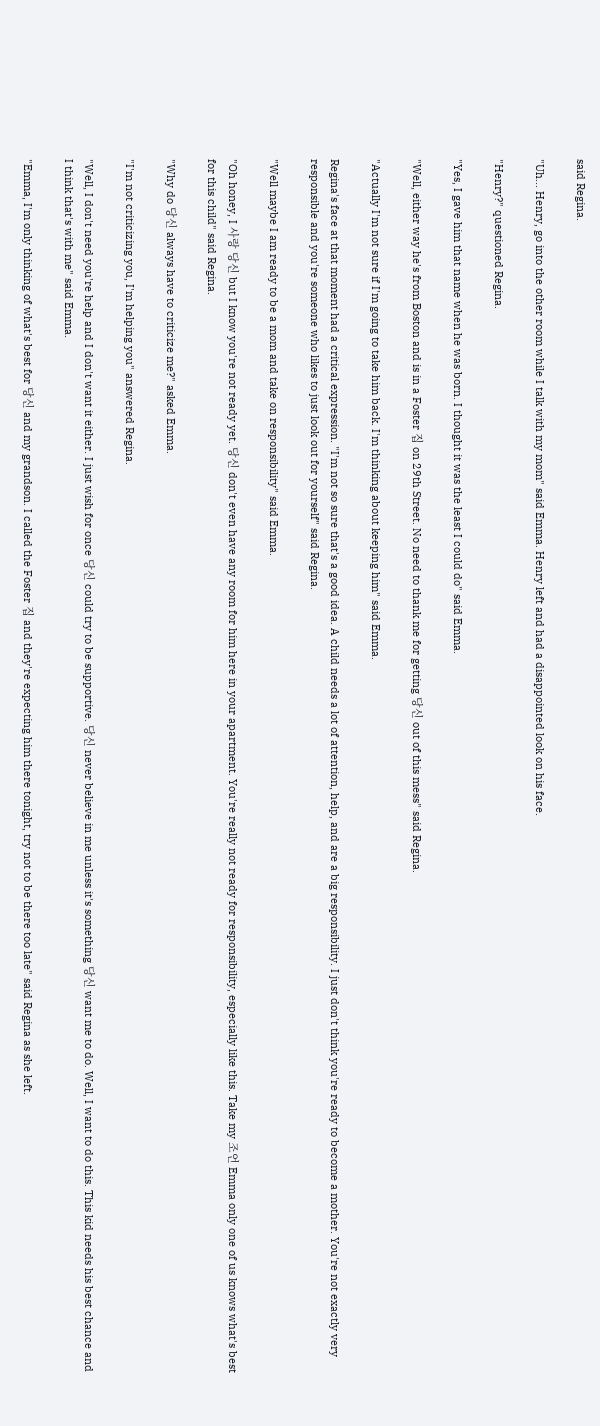said Regina.

"Uh... Henry, go into the other room while I talk with my mom" said Emma. Henry left and had a disappointed look on his face.

"Henry?" questioned Regina.

"Yes, I gave him that name when he was born. I thought it was the least I could do" said Emma.

"Well, either way he's from Boston and is in a Foster 집 on 29th Street. No need to thank me for getting 당신 out of this mess" said Regina.

"Actually I'm not sure if I'm going to take him back. I'm thinking about keeping him" said Emma.

Regina's face at that moment had a critical expression. "I'm not so sure that's a good idea. A child needs a lot of attention, help, and are a big responsibility. I just don't think you're ready to become a mother. You're not exactly very responsible and you're someone who likes to just look out for yourself" said Regina.

"Well maybe I am ready to be a mom and take on responsibility" said Emma.

"Oh honey, I 사랑 당신 but I know you're not ready yet. 당신 don't even have any room for him here in your apartment. You're really not ready for responsibility, especially like this. Take my 조언 Emma only one of us knows what's best for this child" said Regina.

"Why do 당신 always have to criticize me?" asked Emma.

"I'm not criticizing you, I'm helping you" answered Regina.

"Well, I don't need you're help and I don't want it either. I just wish for once 당신 could try to be supportive. 당신 never believe in me unless it's something 당신 want me to do. Well, I want to do this. This kid needs his best chance and I think that's with me" said Emma.

"Emma, I'm only thinking of what's best for 당신 and my grandson. I called the Foster 집 and they're expecting him there tonight, try not to be there too late" said Regina as she left.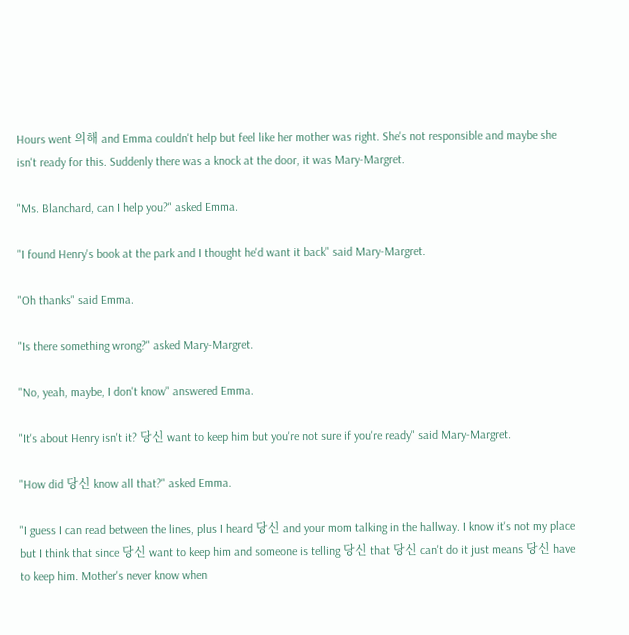Hours went 의해 and Emma couldn't help but feel like her mother was right. She's not responsible and maybe she isn't ready for this. Suddenly there was a knock at the door, it was Mary-Margret.

"Ms. Blanchard, can I help you?" asked Emma.

"I found Henry's book at the park and I thought he'd want it back" said Mary-Margret.

"Oh thanks" said Emma.

"Is there something wrong?" asked Mary-Margret.

"No, yeah, maybe, I don't know" answered Emma.

"It's about Henry isn't it? 당신 want to keep him but you're not sure if you're ready" said Mary-Margret.

"How did 당신 know all that?" asked Emma.

"I guess I can read between the lines, plus I heard 당신 and your mom talking in the hallway. I know it's not my place but I think that since 당신 want to keep him and someone is telling 당신 that 당신 can't do it just means 당신 have to keep him. Mother's never know when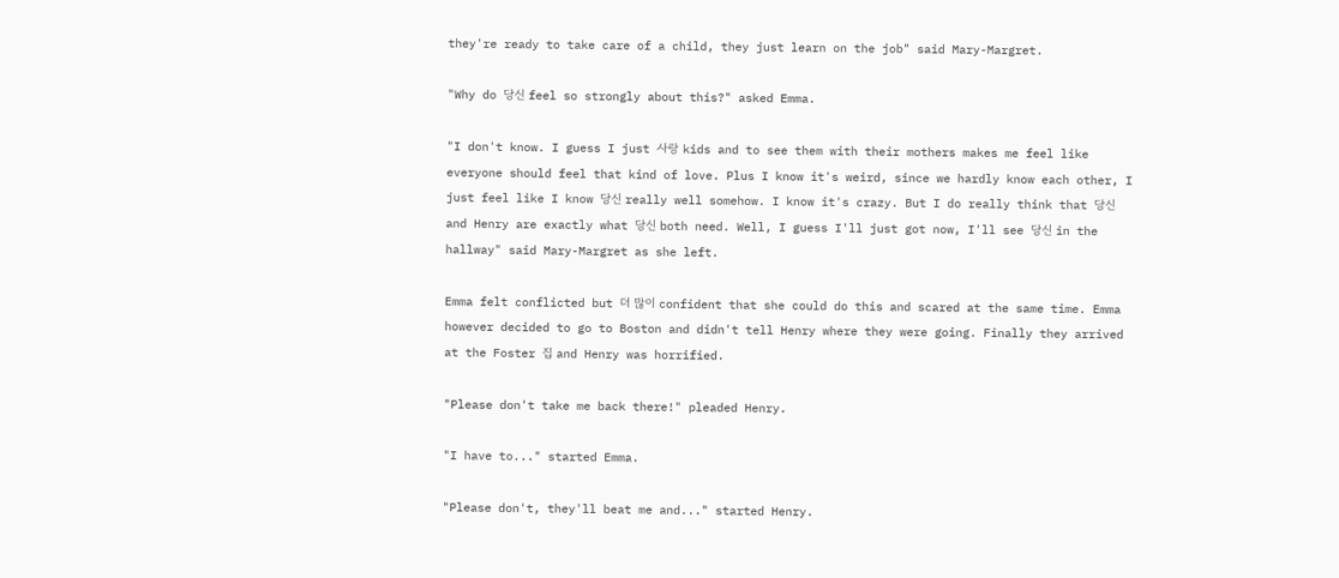they're ready to take care of a child, they just learn on the job" said Mary-Margret.

"Why do 당신 feel so strongly about this?" asked Emma.

"I don't know. I guess I just 사랑 kids and to see them with their mothers makes me feel like everyone should feel that kind of love. Plus I know it's weird, since we hardly know each other, I just feel like I know 당신 really well somehow. I know it's crazy. But I do really think that 당신 and Henry are exactly what 당신 both need. Well, I guess I'll just got now, I'll see 당신 in the hallway" said Mary-Margret as she left.

Emma felt conflicted but 더 많이 confident that she could do this and scared at the same time. Emma however decided to go to Boston and didn't tell Henry where they were going. Finally they arrived at the Foster 집 and Henry was horrified.

"Please don't take me back there!" pleaded Henry.

"I have to..." started Emma.

"Please don't, they'll beat me and..." started Henry.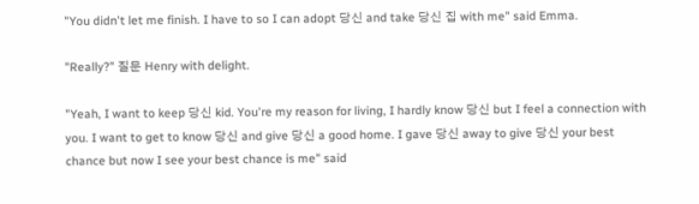"You didn't let me finish. I have to so I can adopt 당신 and take 당신 집 with me" said Emma.

"Really?" 질문 Henry with delight.

"Yeah, I want to keep 당신 kid. You're my reason for living, I hardly know 당신 but I feel a connection with you. I want to get to know 당신 and give 당신 a good home. I gave 당신 away to give 당신 your best chance but now I see your best chance is me" said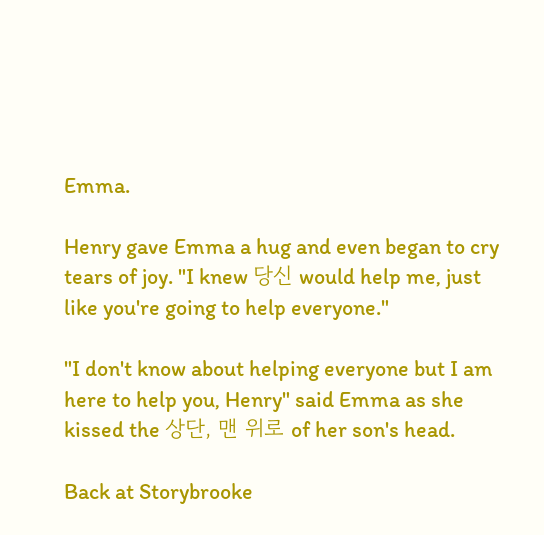Emma.

Henry gave Emma a hug and even began to cry tears of joy. "I knew 당신 would help me, just like you're going to help everyone."

"I don't know about helping everyone but I am here to help you, Henry" said Emma as she kissed the 상단, 맨 위로 of her son's head.

Back at Storybrooke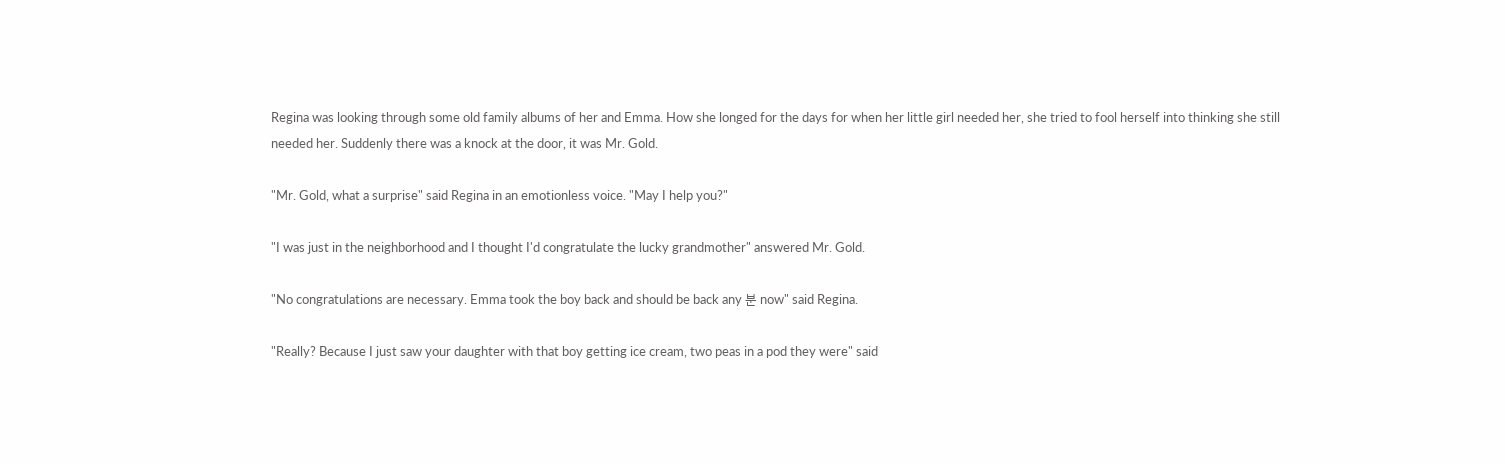Regina was looking through some old family albums of her and Emma. How she longed for the days for when her little girl needed her, she tried to fool herself into thinking she still needed her. Suddenly there was a knock at the door, it was Mr. Gold.

"Mr. Gold, what a surprise" said Regina in an emotionless voice. "May I help you?"

"I was just in the neighborhood and I thought I'd congratulate the lucky grandmother" answered Mr. Gold.

"No congratulations are necessary. Emma took the boy back and should be back any 분 now" said Regina.

"Really? Because I just saw your daughter with that boy getting ice cream, two peas in a pod they were" said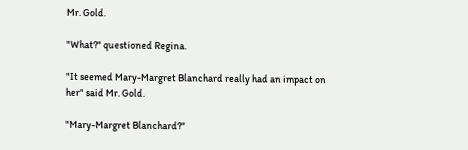Mr. Gold.

"What?" questioned Regina.

"It seemed Mary-Margret Blanchard really had an impact on her" said Mr. Gold.

"Mary-Margret Blanchard?"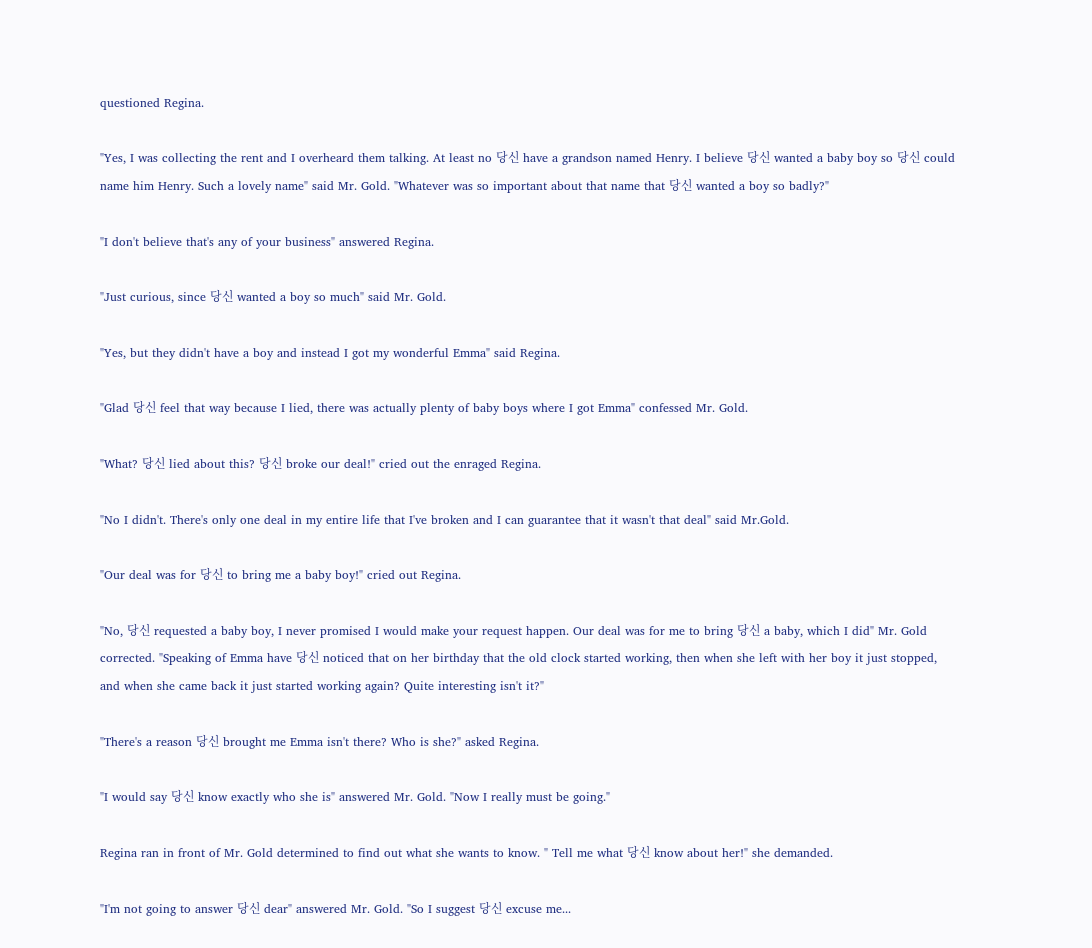questioned Regina.

"Yes, I was collecting the rent and I overheard them talking. At least no 당신 have a grandson named Henry. I believe 당신 wanted a baby boy so 당신 could name him Henry. Such a lovely name" said Mr. Gold. "Whatever was so important about that name that 당신 wanted a boy so badly?"

"I don't believe that's any of your business" answered Regina.

"Just curious, since 당신 wanted a boy so much" said Mr. Gold.

"Yes, but they didn't have a boy and instead I got my wonderful Emma" said Regina.

"Glad 당신 feel that way because I lied, there was actually plenty of baby boys where I got Emma" confessed Mr. Gold.

"What? 당신 lied about this? 당신 broke our deal!" cried out the enraged Regina.

"No I didn't. There's only one deal in my entire life that I've broken and I can guarantee that it wasn't that deal" said Mr.Gold.

"Our deal was for 당신 to bring me a baby boy!" cried out Regina.

"No, 당신 requested a baby boy, I never promised I would make your request happen. Our deal was for me to bring 당신 a baby, which I did" Mr. Gold corrected. "Speaking of Emma have 당신 noticed that on her birthday that the old clock started working, then when she left with her boy it just stopped, and when she came back it just started working again? Quite interesting isn't it?"

"There's a reason 당신 brought me Emma isn't there? Who is she?" asked Regina.

"I would say 당신 know exactly who she is" answered Mr. Gold. "Now I really must be going."

Regina ran in front of Mr. Gold determined to find out what she wants to know. " Tell me what 당신 know about her!" she demanded.

"I'm not going to answer 당신 dear" answered Mr. Gold. "So I suggest 당신 excuse me...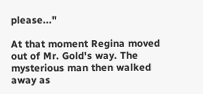please..."

At that moment Regina moved out of Mr. Gold's way. The mysterious man then walked away as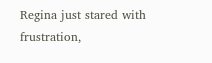Regina just stared with frustration,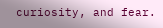curiosity, and fear.